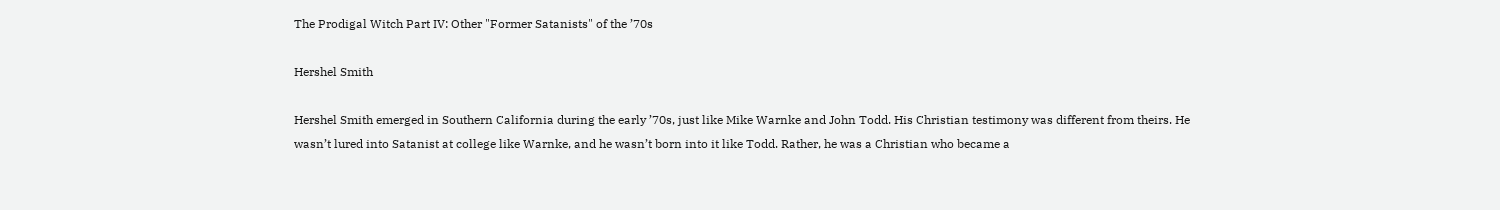The Prodigal Witch Part IV: Other "Former Satanists" of the ’70s

Hershel Smith

Hershel Smith emerged in Southern California during the early ’70s, just like Mike Warnke and John Todd. His Christian testimony was different from theirs. He wasn’t lured into Satanist at college like Warnke, and he wasn’t born into it like Todd. Rather, he was a Christian who became a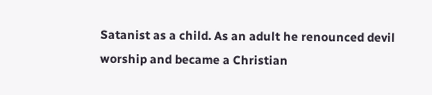Satanist as a child. As an adult he renounced devil worship and became a Christian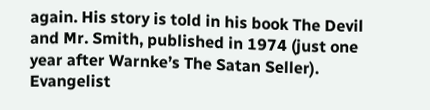again. His story is told in his book The Devil and Mr. Smith, published in 1974 (just one year after Warnke’s The Satan Seller). Evangelist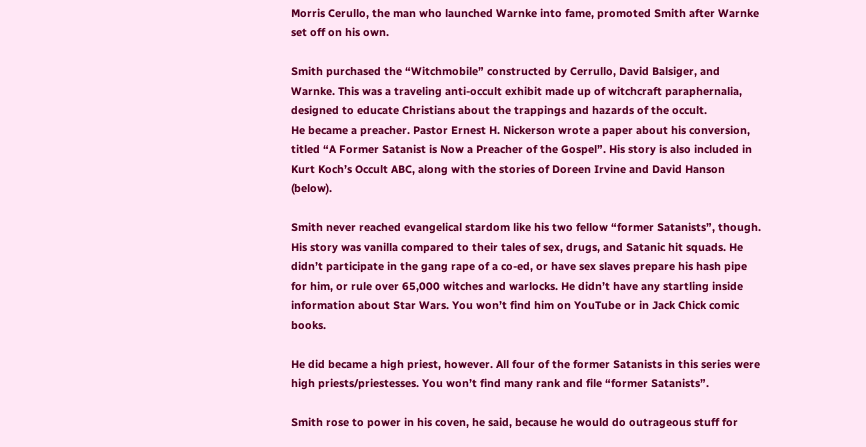Morris Cerullo, the man who launched Warnke into fame, promoted Smith after Warnke set off on his own.

Smith purchased the “Witchmobile” constructed by Cerrullo, David Balsiger, and Warnke. This was a traveling anti-occult exhibit made up of witchcraft paraphernalia, designed to educate Christians about the trappings and hazards of the occult.
He became a preacher. Pastor Ernest H. Nickerson wrote a paper about his conversion, titled “A Former Satanist is Now a Preacher of the Gospel”. His story is also included in Kurt Koch’s Occult ABC, along with the stories of Doreen Irvine and David Hanson (below).

Smith never reached evangelical stardom like his two fellow “former Satanists”, though. His story was vanilla compared to their tales of sex, drugs, and Satanic hit squads. He didn’t participate in the gang rape of a co-ed, or have sex slaves prepare his hash pipe for him, or rule over 65,000 witches and warlocks. He didn’t have any startling inside information about Star Wars. You won’t find him on YouTube or in Jack Chick comic books.

He did became a high priest, however. All four of the former Satanists in this series were high priests/priestesses. You won’t find many rank and file “former Satanists”.

Smith rose to power in his coven, he said, because he would do outrageous stuff for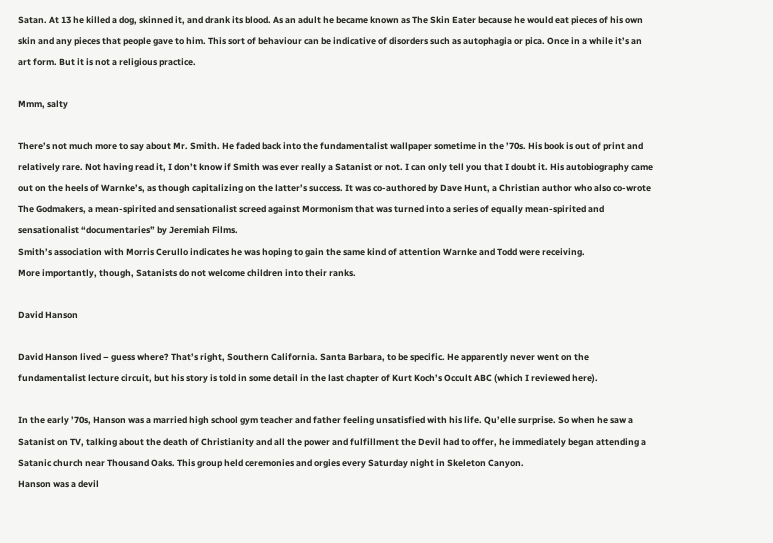Satan. At 13 he killed a dog, skinned it, and drank its blood. As an adult he became known as The Skin Eater because he would eat pieces of his own skin and any pieces that people gave to him. This sort of behaviour can be indicative of disorders such as autophagia or pica. Once in a while it’s an art form. But it is not a religious practice.

Mmm, salty

There’s not much more to say about Mr. Smith. He faded back into the fundamentalist wallpaper sometime in the ’70s. His book is out of print and relatively rare. Not having read it, I don’t know if Smith was ever really a Satanist or not. I can only tell you that I doubt it. His autobiography came out on the heels of Warnke’s, as though capitalizing on the latter’s success. It was co-authored by Dave Hunt, a Christian author who also co-wrote The Godmakers, a mean-spirited and sensationalist screed against Mormonism that was turned into a series of equally mean-spirited and sensationalist “documentaries” by Jeremiah Films.
Smith’s association with Morris Cerullo indicates he was hoping to gain the same kind of attention Warnke and Todd were receiving.
More importantly, though, Satanists do not welcome children into their ranks.

David Hanson

David Hanson lived – guess where? That’s right, Southern California. Santa Barbara, to be specific. He apparently never went on the fundamentalist lecture circuit, but his story is told in some detail in the last chapter of Kurt Koch’s Occult ABC (which I reviewed here).

In the early ’70s, Hanson was a married high school gym teacher and father feeling unsatisfied with his life. Qu’elle surprise. So when he saw a Satanist on TV, talking about the death of Christianity and all the power and fulfillment the Devil had to offer, he immediately began attending a Satanic church near Thousand Oaks. This group held ceremonies and orgies every Saturday night in Skeleton Canyon.
Hanson was a devil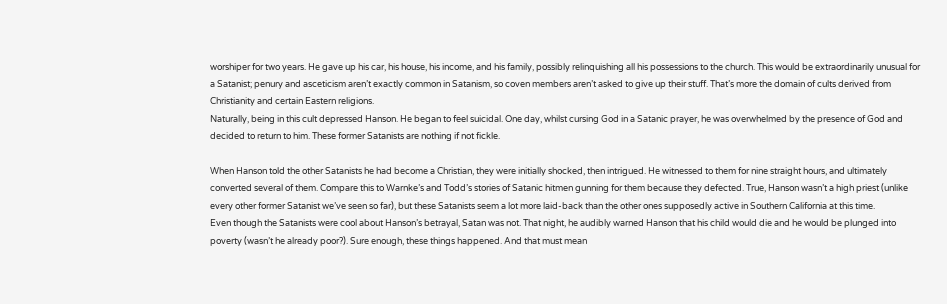worshiper for two years. He gave up his car, his house, his income, and his family, possibly relinquishing all his possessions to the church. This would be extraordinarily unusual for a Satanist; penury and asceticism aren’t exactly common in Satanism, so coven members aren’t asked to give up their stuff. That’s more the domain of cults derived from Christianity and certain Eastern religions.
Naturally, being in this cult depressed Hanson. He began to feel suicidal. One day, whilst cursing God in a Satanic prayer, he was overwhelmed by the presence of God and decided to return to him. These former Satanists are nothing if not fickle.

When Hanson told the other Satanists he had become a Christian, they were initially shocked, then intrigued. He witnessed to them for nine straight hours, and ultimately converted several of them. Compare this to Warnke’s and Todd’s stories of Satanic hitmen gunning for them because they defected. True, Hanson wasn’t a high priest (unlike every other former Satanist we’ve seen so far), but these Satanists seem a lot more laid-back than the other ones supposedly active in Southern California at this time.
Even though the Satanists were cool about Hanson’s betrayal, Satan was not. That night, he audibly warned Hanson that his child would die and he would be plunged into poverty (wasn’t he already poor?). Sure enough, these things happened. And that must mean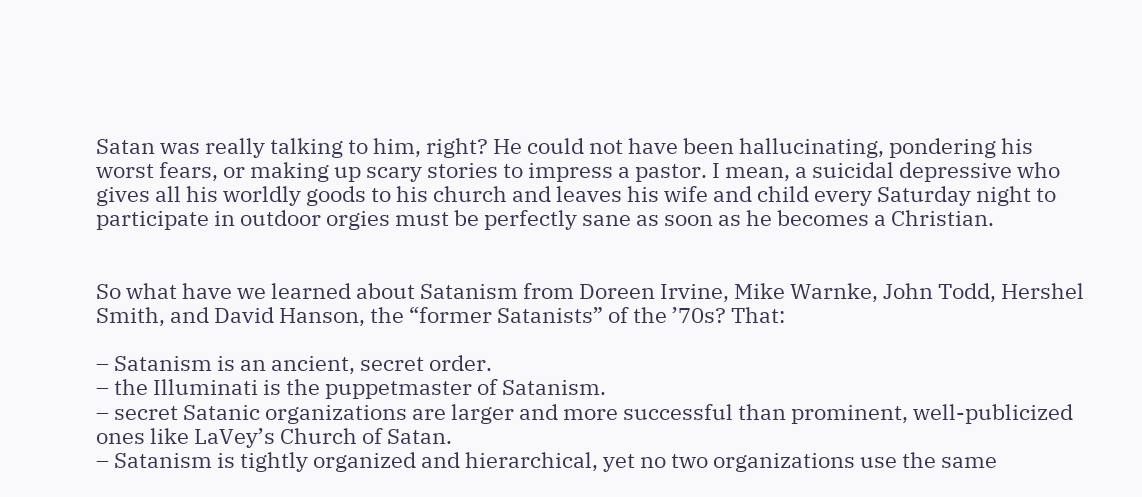Satan was really talking to him, right? He could not have been hallucinating, pondering his worst fears, or making up scary stories to impress a pastor. I mean, a suicidal depressive who gives all his worldly goods to his church and leaves his wife and child every Saturday night to participate in outdoor orgies must be perfectly sane as soon as he becomes a Christian.


So what have we learned about Satanism from Doreen Irvine, Mike Warnke, John Todd, Hershel Smith, and David Hanson, the “former Satanists” of the ’70s? That:

– Satanism is an ancient, secret order.
– the Illuminati is the puppetmaster of Satanism.
– secret Satanic organizations are larger and more successful than prominent, well-publicized ones like LaVey’s Church of Satan.
– Satanism is tightly organized and hierarchical, yet no two organizations use the same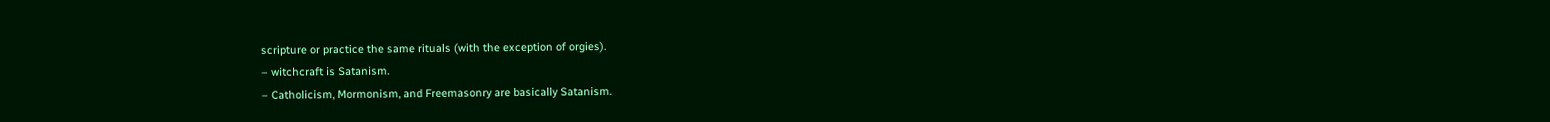scripture or practice the same rituals (with the exception of orgies).
– witchcraft is Satanism.
– Catholicism, Mormonism, and Freemasonry are basically Satanism.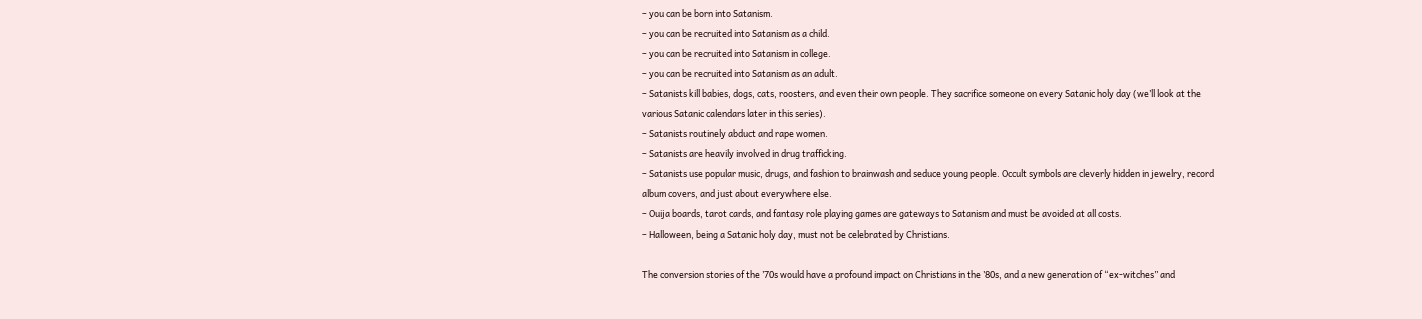– you can be born into Satanism.
– you can be recruited into Satanism as a child.
– you can be recruited into Satanism in college.
– you can be recruited into Satanism as an adult.
– Satanists kill babies, dogs, cats, roosters, and even their own people. They sacrifice someone on every Satanic holy day (we’ll look at the various Satanic calendars later in this series).
– Satanists routinely abduct and rape women.
– Satanists are heavily involved in drug trafficking.
– Satanists use popular music, drugs, and fashion to brainwash and seduce young people. Occult symbols are cleverly hidden in jewelry, record album covers, and just about everywhere else.
– Ouija boards, tarot cards, and fantasy role playing games are gateways to Satanism and must be avoided at all costs.
– Halloween, being a Satanic holy day, must not be celebrated by Christians.

The conversion stories of the ’70s would have a profound impact on Christians in the ’80s, and a new generation of “ex-witches” and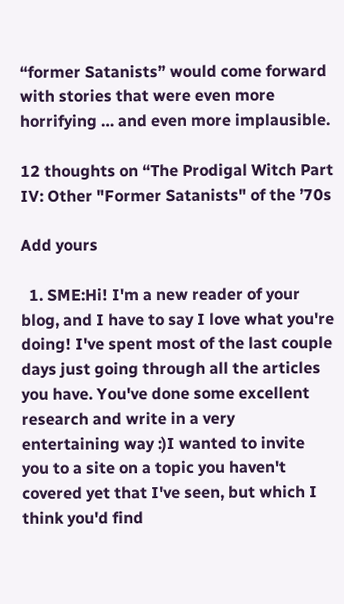“former Satanists” would come forward with stories that were even more horrifying … and even more implausible.

12 thoughts on “The Prodigal Witch Part IV: Other "Former Satanists" of the ’70s

Add yours

  1. SME:Hi! I'm a new reader of your blog, and I have to say I love what you're doing! I've spent most of the last couple days just going through all the articles you have. You've done some excellent research and write in a very entertaining way :)I wanted to invite you to a site on a topic you haven't covered yet that I've seen, but which I think you'd find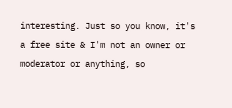interesting. Just so you know, it's a free site & I'm not an owner or moderator or anything, so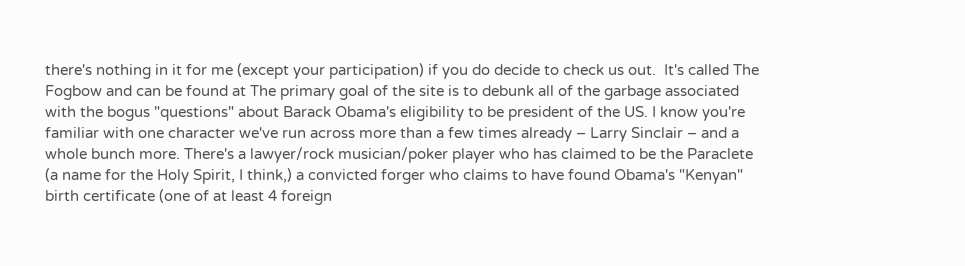there's nothing in it for me (except your participation) if you do decide to check us out.  It's called The Fogbow and can be found at The primary goal of the site is to debunk all of the garbage associated with the bogus "questions" about Barack Obama's eligibility to be president of the US. I know you're familiar with one character we've run across more than a few times already – Larry Sinclair – and a whole bunch more. There's a lawyer/rock musician/poker player who has claimed to be the Paraclete (a name for the Holy Spirit, I think,) a convicted forger who claims to have found Obama's "Kenyan" birth certificate (one of at least 4 foreign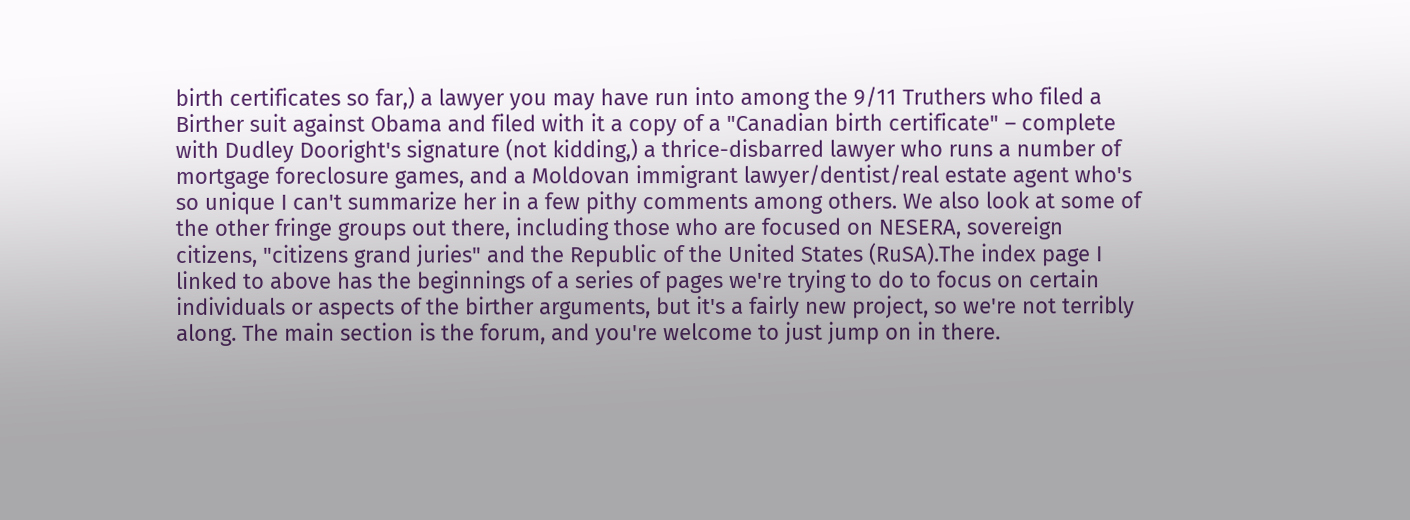birth certificates so far,) a lawyer you may have run into among the 9/11 Truthers who filed a Birther suit against Obama and filed with it a copy of a "Canadian birth certificate" – complete with Dudley Dooright's signature (not kidding,) a thrice-disbarred lawyer who runs a number of mortgage foreclosure games, and a Moldovan immigrant lawyer/dentist/real estate agent who's so unique I can't summarize her in a few pithy comments among others. We also look at some of the other fringe groups out there, including those who are focused on NESERA, sovereign citizens, "citizens grand juries" and the Republic of the United States (RuSA).The index page I linked to above has the beginnings of a series of pages we're trying to do to focus on certain individuals or aspects of the birther arguments, but it's a fairly new project, so we're not terribly along. The main section is the forum, and you're welcome to just jump on in there.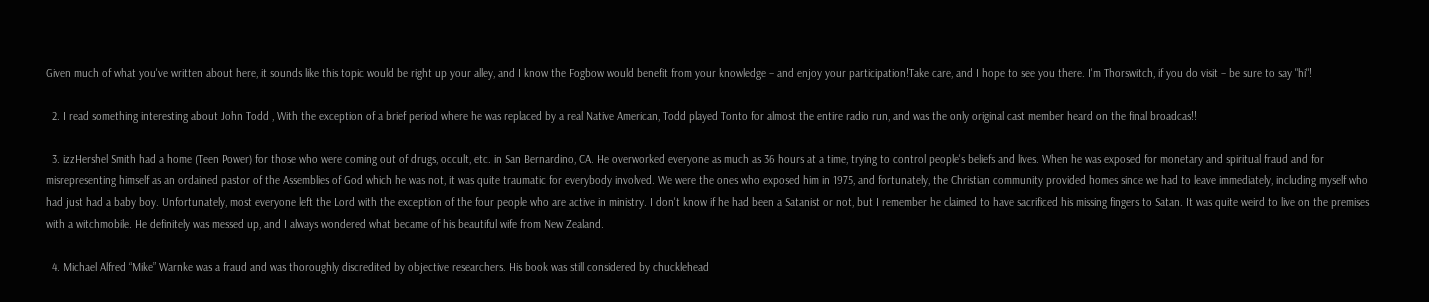Given much of what you've written about here, it sounds like this topic would be right up your alley, and I know the Fogbow would benefit from your knowledge – and enjoy your participation!Take care, and I hope to see you there. I'm Thorswitch, if you do visit – be sure to say "hi"!

  2. I read something interesting about John Todd , With the exception of a brief period where he was replaced by a real Native American, Todd played Tonto for almost the entire radio run, and was the only original cast member heard on the final broadcas!!

  3. izzHershel Smith had a home (Teen Power) for those who were coming out of drugs, occult, etc. in San Bernardino, CA. He overworked everyone as much as 36 hours at a time, trying to control people's beliefs and lives. When he was exposed for monetary and spiritual fraud and for misrepresenting himself as an ordained pastor of the Assemblies of God which he was not, it was quite traumatic for everybody involved. We were the ones who exposed him in 1975, and fortunately, the Christian community provided homes since we had to leave immediately, including myself who had just had a baby boy. Unfortunately, most everyone left the Lord with the exception of the four people who are active in ministry. I don't know if he had been a Satanist or not, but I remember he claimed to have sacrificed his missing fingers to Satan. It was quite weird to live on the premises with a witchmobile. He definitely was messed up, and I always wondered what became of his beautiful wife from New Zealand.

  4. Michael Alfred “Mike” Warnke was a fraud and was thoroughly discredited by objective researchers. His book was still considered by chucklehead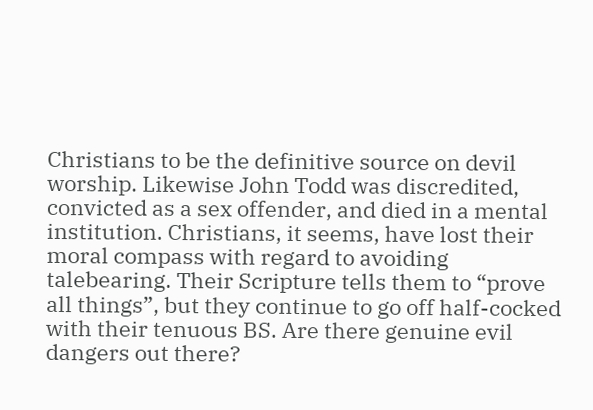Christians to be the definitive source on devil worship. Likewise John Todd was discredited, convicted as a sex offender, and died in a mental institution. Christians, it seems, have lost their moral compass with regard to avoiding talebearing. Their Scripture tells them to “prove all things”, but they continue to go off half-cocked with their tenuous BS. Are there genuine evil dangers out there?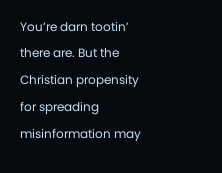You’re darn tootin’ there are. But the Christian propensity for spreading misinformation may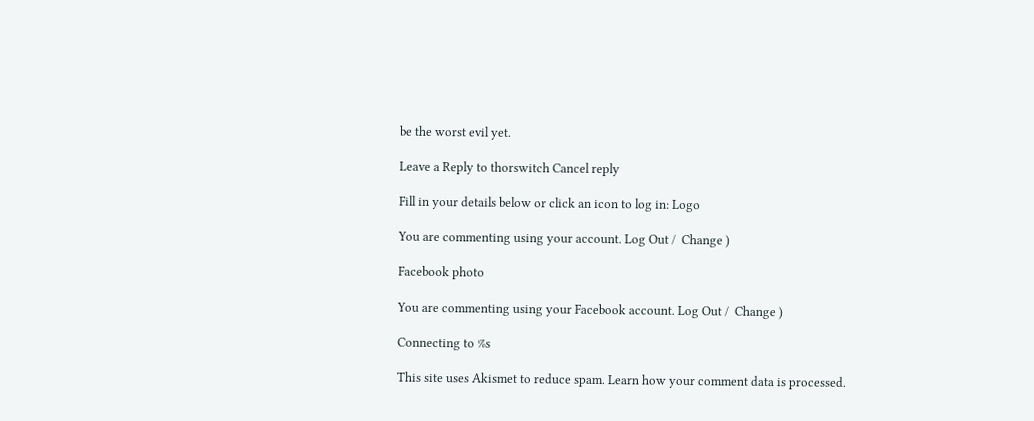be the worst evil yet.

Leave a Reply to thorswitch Cancel reply

Fill in your details below or click an icon to log in: Logo

You are commenting using your account. Log Out /  Change )

Facebook photo

You are commenting using your Facebook account. Log Out /  Change )

Connecting to %s

This site uses Akismet to reduce spam. Learn how your comment data is processed.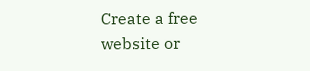Create a free website or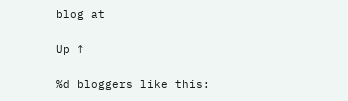blog at

Up ↑

%d bloggers like this: